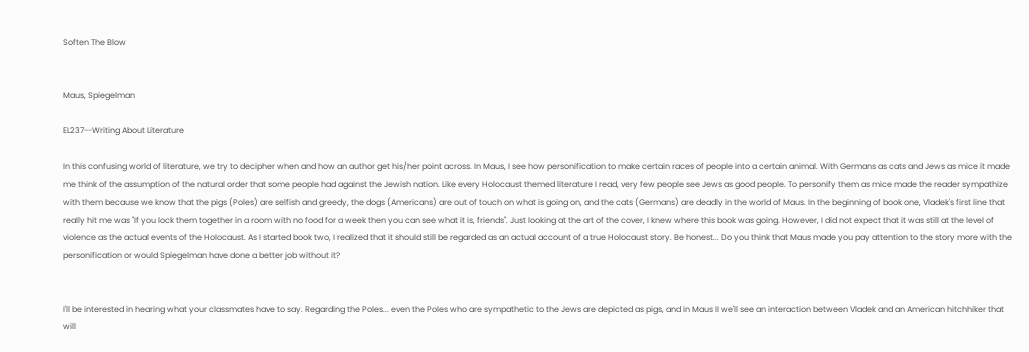Soften The Blow


Maus, Spiegelman

EL237--Writing About Literature

In this confusing world of literature, we try to decipher when and how an author get his/her point across. In Maus, I see how personification to make certain races of people into a certain animal. With Germans as cats and Jews as mice it made me think of the assumption of the natural order that some people had against the Jewish nation. Like every Holocaust themed literature I read, very few people see Jews as good people. To personify them as mice made the reader sympathize with them because we know that the pigs (Poles) are selfish and greedy, the dogs (Americans) are out of touch on what is going on, and the cats (Germans) are deadly in the world of Maus. In the beginning of book one, Vladek's first line that really hit me was "If you lock them together in a room with no food for a week then you can see what it is, friends". Just looking at the art of the cover, I knew where this book was going. However, I did not expect that it was still at the level of violence as the actual events of the Holocaust. As I started book two, I realized that it should still be regarded as an actual account of a true Holocaust story. Be honest... Do you think that Maus made you pay attention to the story more with the personification or would Spiegelman have done a better job without it?


I'll be interested in hearing what your classmates have to say. Regarding the Poles... even the Poles who are sympathetic to the Jews are depicted as pigs, and in Maus II we'll see an interaction between Vladek and an American hitchhiker that will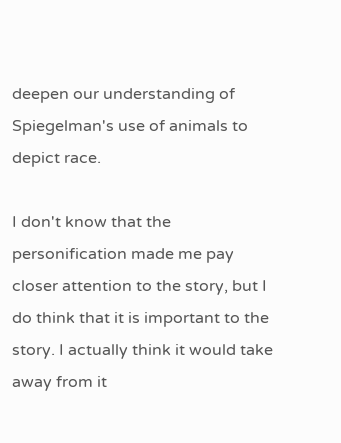deepen our understanding of Spiegelman's use of animals to depict race.

I don't know that the personification made me pay closer attention to the story, but I do think that it is important to the story. I actually think it would take away from it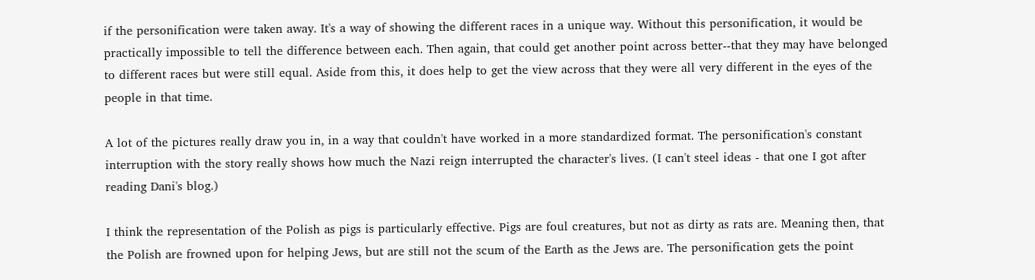if the personification were taken away. It's a way of showing the different races in a unique way. Without this personification, it would be practically impossible to tell the difference between each. Then again, that could get another point across better--that they may have belonged to different races but were still equal. Aside from this, it does help to get the view across that they were all very different in the eyes of the people in that time.

A lot of the pictures really draw you in, in a way that couldn't have worked in a more standardized format. The personification's constant interruption with the story really shows how much the Nazi reign interrupted the character's lives. (I can't steel ideas - that one I got after reading Dani's blog.)

I think the representation of the Polish as pigs is particularly effective. Pigs are foul creatures, but not as dirty as rats are. Meaning then, that the Polish are frowned upon for helping Jews, but are still not the scum of the Earth as the Jews are. The personification gets the point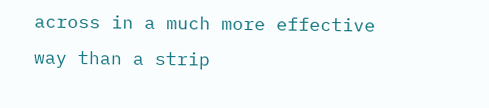across in a much more effective way than a strip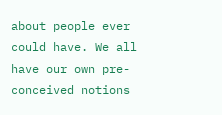about people ever could have. We all have our own pre-conceived notions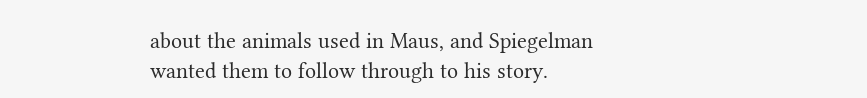about the animals used in Maus, and Spiegelman wanted them to follow through to his story.